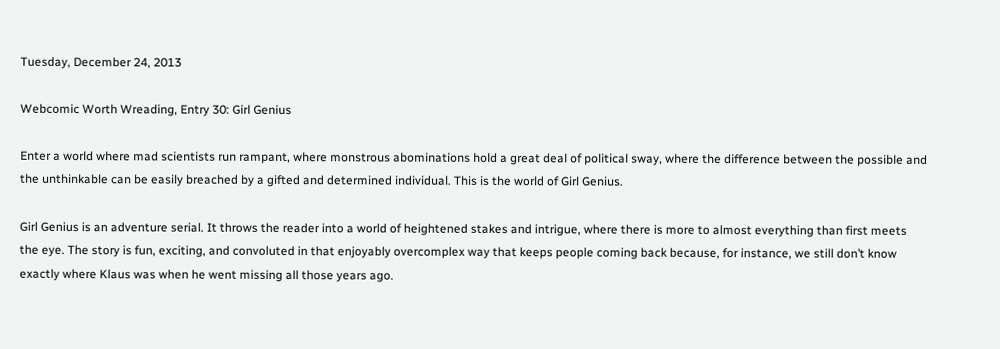Tuesday, December 24, 2013

Webcomic Worth Wreading, Entry 30: Girl Genius

Enter a world where mad scientists run rampant, where monstrous abominations hold a great deal of political sway, where the difference between the possible and the unthinkable can be easily breached by a gifted and determined individual. This is the world of Girl Genius.

Girl Genius is an adventure serial. It throws the reader into a world of heightened stakes and intrigue, where there is more to almost everything than first meets the eye. The story is fun, exciting, and convoluted in that enjoyably overcomplex way that keeps people coming back because, for instance, we still don’t know exactly where Klaus was when he went missing all those years ago.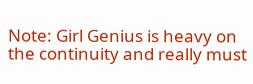Note: Girl Genius is heavy on the continuity and really must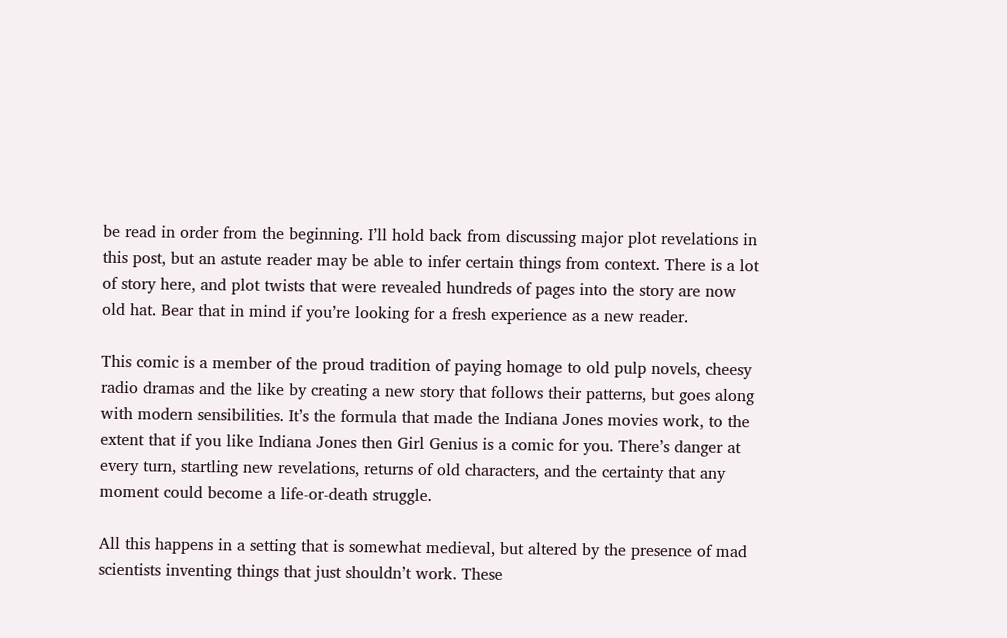be read in order from the beginning. I’ll hold back from discussing major plot revelations in this post, but an astute reader may be able to infer certain things from context. There is a lot of story here, and plot twists that were revealed hundreds of pages into the story are now old hat. Bear that in mind if you’re looking for a fresh experience as a new reader.

This comic is a member of the proud tradition of paying homage to old pulp novels, cheesy radio dramas and the like by creating a new story that follows their patterns, but goes along with modern sensibilities. It’s the formula that made the Indiana Jones movies work, to the extent that if you like Indiana Jones then Girl Genius is a comic for you. There’s danger at every turn, startling new revelations, returns of old characters, and the certainty that any moment could become a life-or-death struggle.

All this happens in a setting that is somewhat medieval, but altered by the presence of mad scientists inventing things that just shouldn’t work. These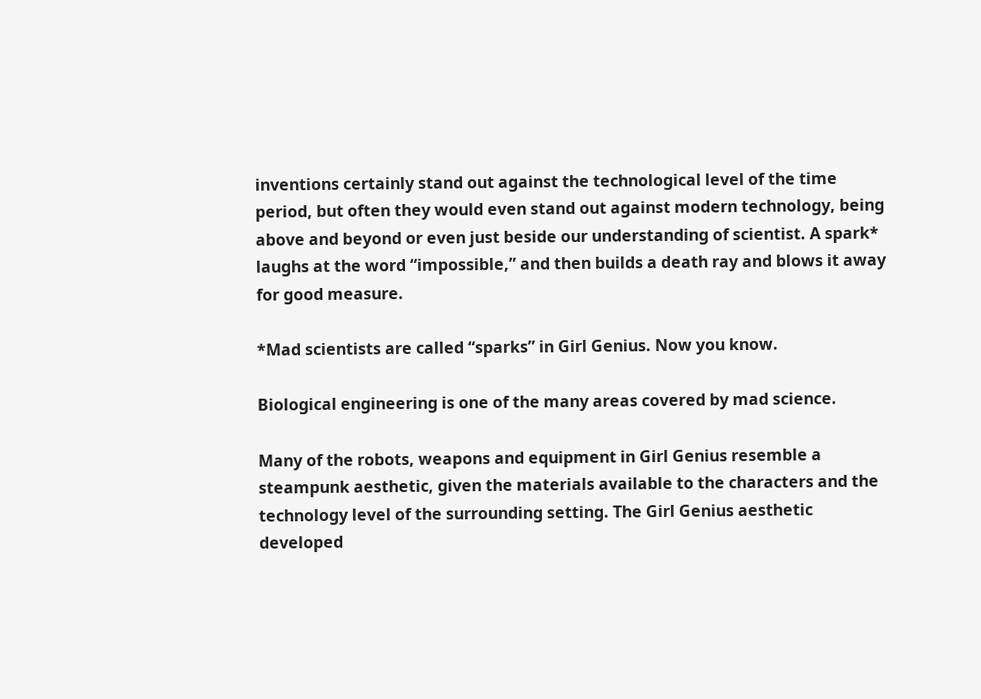inventions certainly stand out against the technological level of the time period, but often they would even stand out against modern technology, being above and beyond or even just beside our understanding of scientist. A spark* laughs at the word “impossible,” and then builds a death ray and blows it away for good measure.

*Mad scientists are called “sparks” in Girl Genius. Now you know.

Biological engineering is one of the many areas covered by mad science.

Many of the robots, weapons and equipment in Girl Genius resemble a steampunk aesthetic, given the materials available to the characters and the technology level of the surrounding setting. The Girl Genius aesthetic developed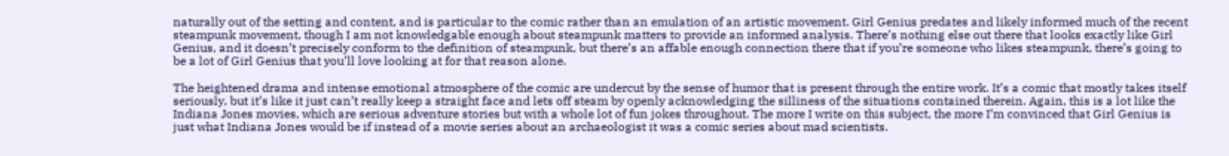naturally out of the setting and content, and is particular to the comic rather than an emulation of an artistic movement. Girl Genius predates and likely informed much of the recent steampunk movement, though I am not knowledgable enough about steampunk matters to provide an informed analysis. There’s nothing else out there that looks exactly like Girl Genius, and it doesn’t precisely conform to the definition of steampunk, but there’s an affable enough connection there that if you’re someone who likes steampunk, there’s going to be a lot of Girl Genius that you’ll love looking at for that reason alone.

The heightened drama and intense emotional atmosphere of the comic are undercut by the sense of humor that is present through the entire work. It’s a comic that mostly takes itself seriously, but it’s like it just can’t really keep a straight face and lets off steam by openly acknowledging the silliness of the situations contained therein. Again, this is a lot like the Indiana Jones movies, which are serious adventure stories but with a whole lot of fun jokes throughout. The more I write on this subject, the more I’m convinced that Girl Genius is just what Indiana Jones would be if instead of a movie series about an archaeologist it was a comic series about mad scientists.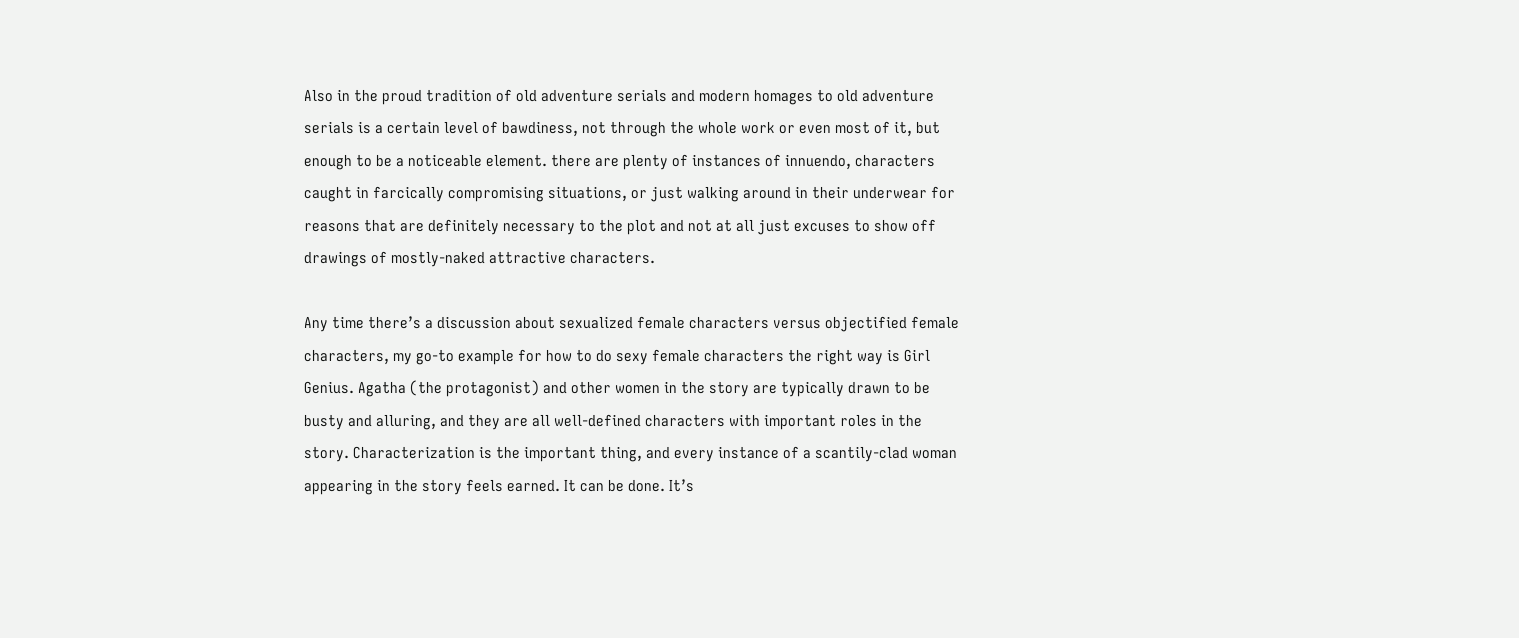Also in the proud tradition of old adventure serials and modern homages to old adventure serials is a certain level of bawdiness, not through the whole work or even most of it, but enough to be a noticeable element. there are plenty of instances of innuendo, characters caught in farcically compromising situations, or just walking around in their underwear for reasons that are definitely necessary to the plot and not at all just excuses to show off drawings of mostly-naked attractive characters.

Any time there’s a discussion about sexualized female characters versus objectified female characters, my go-to example for how to do sexy female characters the right way is Girl Genius. Agatha (the protagonist) and other women in the story are typically drawn to be busty and alluring, and they are all well-defined characters with important roles in the story. Characterization is the important thing, and every instance of a scantily-clad woman appearing in the story feels earned. It can be done. It’s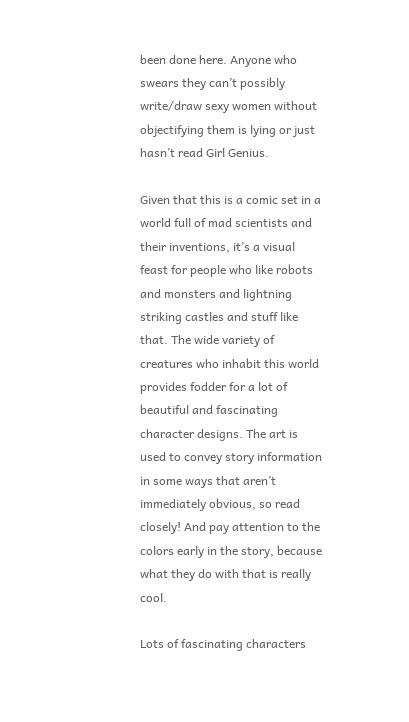been done here. Anyone who swears they can’t possibly write/draw sexy women without objectifying them is lying or just hasn’t read Girl Genius.

Given that this is a comic set in a world full of mad scientists and their inventions, it’s a visual feast for people who like robots and monsters and lightning striking castles and stuff like that. The wide variety of creatures who inhabit this world provides fodder for a lot of beautiful and fascinating character designs. The art is used to convey story information in some ways that aren’t immediately obvious, so read closely! And pay attention to the colors early in the story, because what they do with that is really cool.

Lots of fascinating characters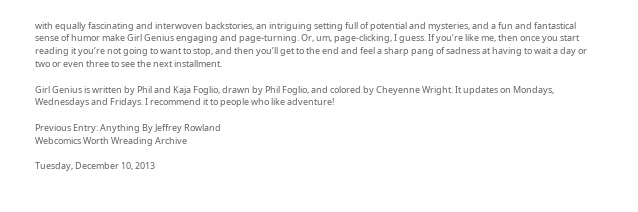with equally fascinating and interwoven backstories, an intriguing setting full of potential and mysteries, and a fun and fantastical sense of humor make Girl Genius engaging and page-turning. Or, um, page-clicking, I guess. If you’re like me, then once you start reading it you’re not going to want to stop, and then you’ll get to the end and feel a sharp pang of sadness at having to wait a day or two or even three to see the next installment.

Girl Genius is written by Phil and Kaja Foglio, drawn by Phil Foglio, and colored by Cheyenne Wright. It updates on Mondays, Wednesdays and Fridays. I recommend it to people who like adventure!

Previous Entry: Anything By Jeffrey Rowland
Webcomics Worth Wreading Archive

Tuesday, December 10, 2013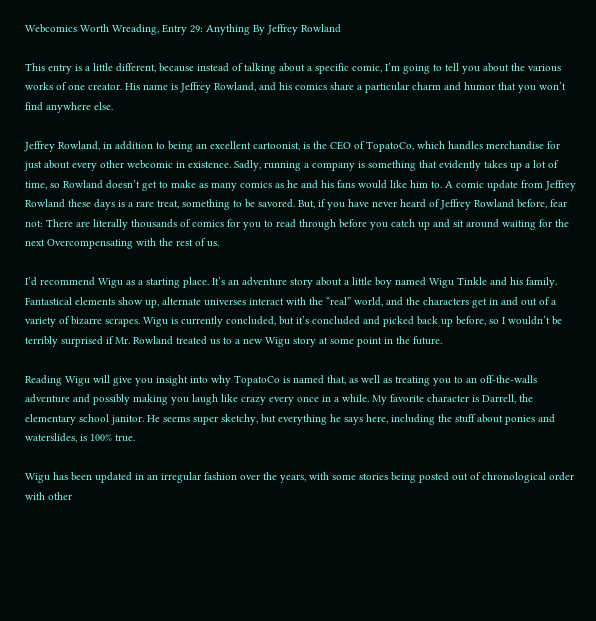Webcomics Worth Wreading, Entry 29: Anything By Jeffrey Rowland

This entry is a little different, because instead of talking about a specific comic, I’m going to tell you about the various works of one creator. His name is Jeffrey Rowland, and his comics share a particular charm and humor that you won’t find anywhere else.

Jeffrey Rowland, in addition to being an excellent cartoonist, is the CEO of TopatoCo, which handles merchandise for just about every other webcomic in existence. Sadly, running a company is something that evidently takes up a lot of time, so Rowland doesn’t get to make as many comics as he and his fans would like him to. A comic update from Jeffrey Rowland these days is a rare treat, something to be savored. But, if you have never heard of Jeffrey Rowland before, fear not: There are literally thousands of comics for you to read through before you catch up and sit around waiting for the next Overcompensating with the rest of us.

I’d recommend Wigu as a starting place. It’s an adventure story about a little boy named Wigu Tinkle and his family. Fantastical elements show up, alternate universes interact with the “real” world, and the characters get in and out of a variety of bizarre scrapes. Wigu is currently concluded, but it’s concluded and picked back up before, so I wouldn’t be terribly surprised if Mr. Rowland treated us to a new Wigu story at some point in the future.

Reading Wigu will give you insight into why TopatoCo is named that, as well as treating you to an off-the-walls adventure and possibly making you laugh like crazy every once in a while. My favorite character is Darrell, the elementary school janitor. He seems super sketchy, but everything he says here, including the stuff about ponies and waterslides, is 100% true.

Wigu has been updated in an irregular fashion over the years, with some stories being posted out of chronological order with other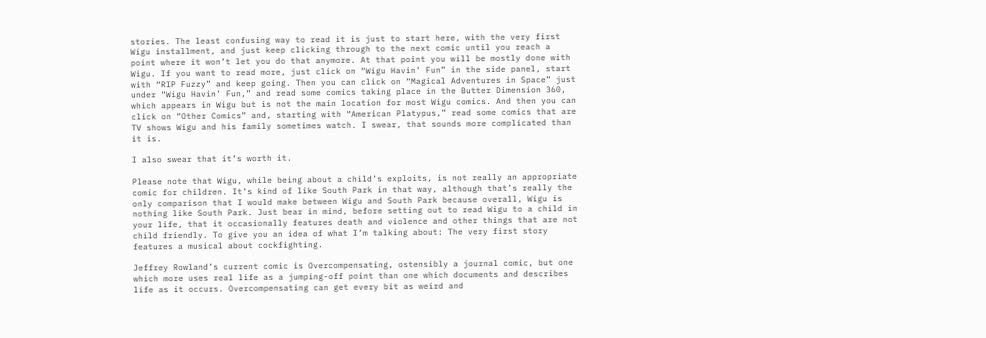stories. The least confusing way to read it is just to start here, with the very first Wigu installment, and just keep clicking through to the next comic until you reach a point where it won’t let you do that anymore. At that point you will be mostly done with Wigu. If you want to read more, just click on “Wigu Havin’ Fun” in the side panel, start with “RIP Fuzzy” and keep going. Then you can click on “Magical Adventures in Space” just under “Wigu Havin’ Fun,” and read some comics taking place in the Butter Dimension 360, which appears in Wigu but is not the main location for most Wigu comics. And then you can click on “Other Comics” and, starting with “American Platypus,” read some comics that are TV shows Wigu and his family sometimes watch. I swear, that sounds more complicated than it is.

I also swear that it’s worth it.

Please note that Wigu, while being about a child’s exploits, is not really an appropriate comic for children. It’s kind of like South Park in that way, although that’s really the only comparison that I would make between Wigu and South Park because overall, Wigu is nothing like South Park. Just bear in mind, before setting out to read Wigu to a child in your life, that it occasionally features death and violence and other things that are not child friendly. To give you an idea of what I’m talking about: The very first story features a musical about cockfighting.

Jeffrey Rowland’s current comic is Overcompensating, ostensibly a journal comic, but one which more uses real life as a jumping-off point than one which documents and describes life as it occurs. Overcompensating can get every bit as weird and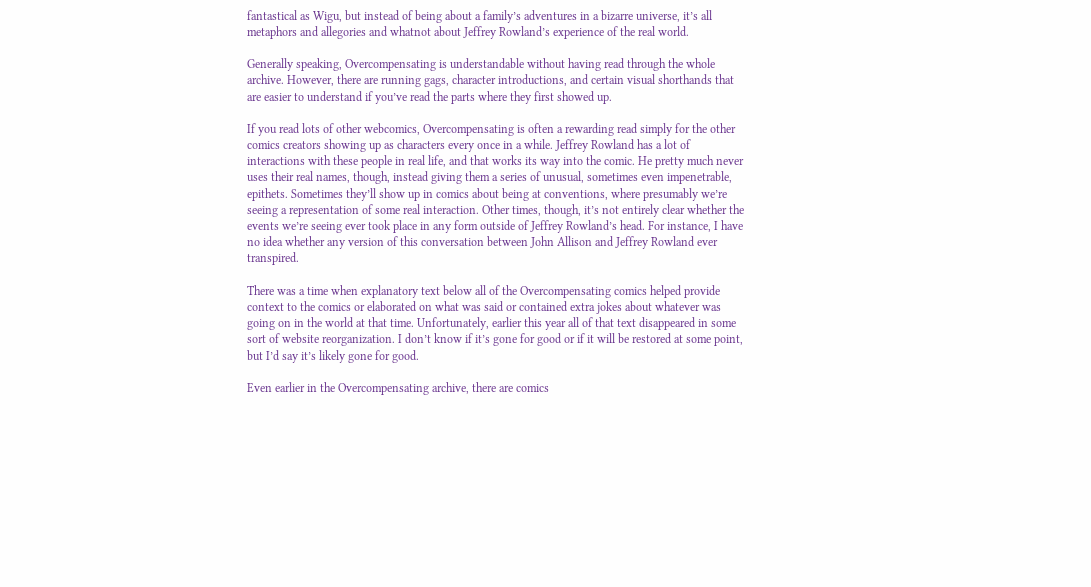fantastical as Wigu, but instead of being about a family’s adventures in a bizarre universe, it’s all metaphors and allegories and whatnot about Jeffrey Rowland’s experience of the real world.

Generally speaking, Overcompensating is understandable without having read through the whole archive. However, there are running gags, character introductions, and certain visual shorthands that are easier to understand if you’ve read the parts where they first showed up.

If you read lots of other webcomics, Overcompensating is often a rewarding read simply for the other comics creators showing up as characters every once in a while. Jeffrey Rowland has a lot of interactions with these people in real life, and that works its way into the comic. He pretty much never uses their real names, though, instead giving them a series of unusual, sometimes even impenetrable, epithets. Sometimes they’ll show up in comics about being at conventions, where presumably we’re seeing a representation of some real interaction. Other times, though, it’s not entirely clear whether the events we’re seeing ever took place in any form outside of Jeffrey Rowland’s head. For instance, I have no idea whether any version of this conversation between John Allison and Jeffrey Rowland ever transpired.

There was a time when explanatory text below all of the Overcompensating comics helped provide context to the comics or elaborated on what was said or contained extra jokes about whatever was going on in the world at that time. Unfortunately, earlier this year all of that text disappeared in some sort of website reorganization. I don’t know if it’s gone for good or if it will be restored at some point, but I’d say it’s likely gone for good.

Even earlier in the Overcompensating archive, there are comics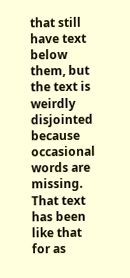that still have text below them, but the text is weirdly disjointed because occasional words are missing. That text has been like that for as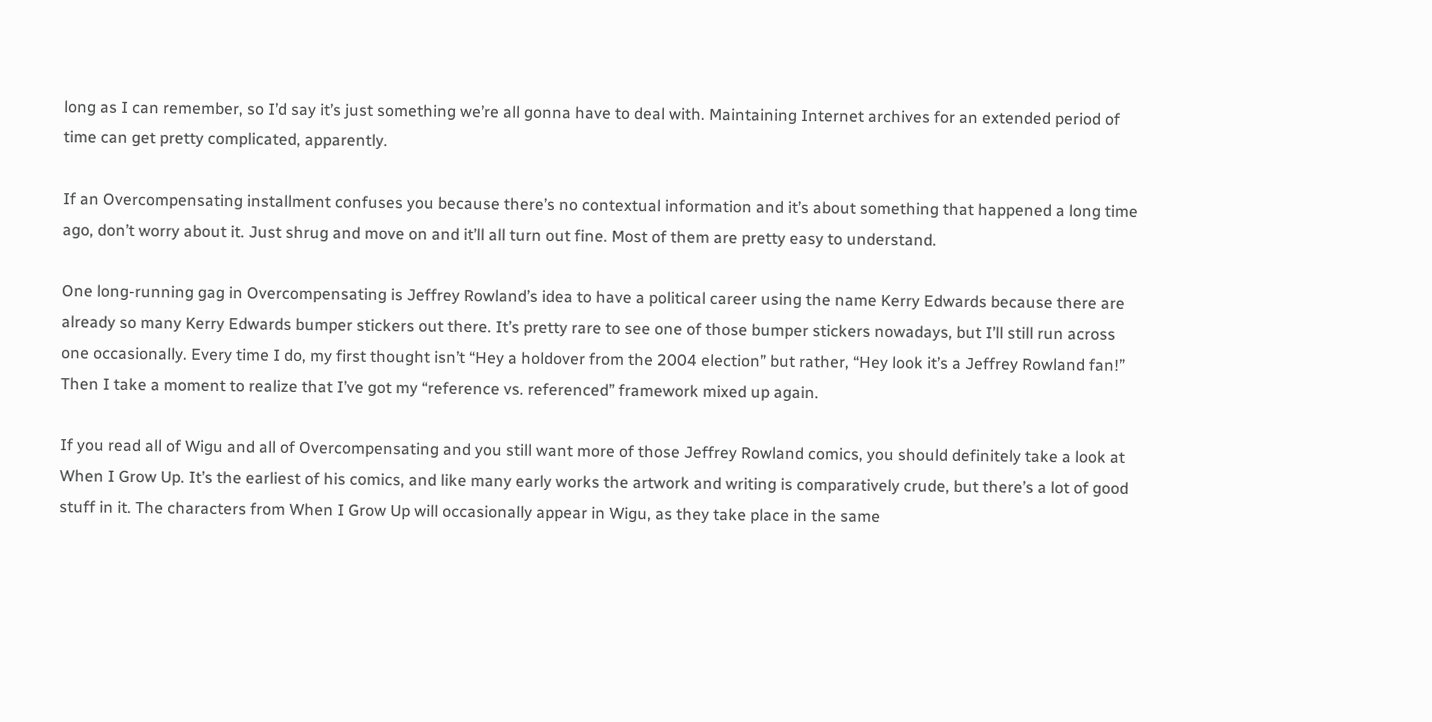long as I can remember, so I’d say it’s just something we’re all gonna have to deal with. Maintaining Internet archives for an extended period of time can get pretty complicated, apparently.

If an Overcompensating installment confuses you because there’s no contextual information and it’s about something that happened a long time ago, don’t worry about it. Just shrug and move on and it’ll all turn out fine. Most of them are pretty easy to understand.

One long-running gag in Overcompensating is Jeffrey Rowland’s idea to have a political career using the name Kerry Edwards because there are already so many Kerry Edwards bumper stickers out there. It’s pretty rare to see one of those bumper stickers nowadays, but I’ll still run across one occasionally. Every time I do, my first thought isn’t “Hey a holdover from the 2004 election” but rather, “Hey look it’s a Jeffrey Rowland fan!” Then I take a moment to realize that I’ve got my “reference vs. referenced” framework mixed up again.

If you read all of Wigu and all of Overcompensating and you still want more of those Jeffrey Rowland comics, you should definitely take a look at When I Grow Up. It’s the earliest of his comics, and like many early works the artwork and writing is comparatively crude, but there’s a lot of good stuff in it. The characters from When I Grow Up will occasionally appear in Wigu, as they take place in the same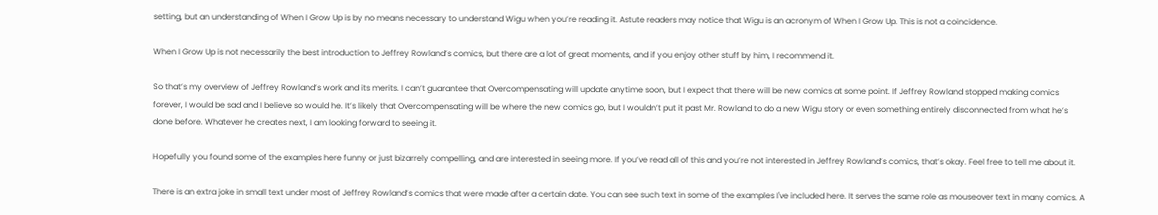setting, but an understanding of When I Grow Up is by no means necessary to understand Wigu when you’re reading it. Astute readers may notice that Wigu is an acronym of When I Grow Up. This is not a coincidence.

When I Grow Up is not necessarily the best introduction to Jeffrey Rowland’s comics, but there are a lot of great moments, and if you enjoy other stuff by him, I recommend it.

So that’s my overview of Jeffrey Rowland’s work and its merits. I can’t guarantee that Overcompensating will update anytime soon, but I expect that there will be new comics at some point. If Jeffrey Rowland stopped making comics forever, I would be sad and I believe so would he. It’s likely that Overcompensating will be where the new comics go, but I wouldn’t put it past Mr. Rowland to do a new Wigu story or even something entirely disconnected from what he’s done before. Whatever he creates next, I am looking forward to seeing it.

Hopefully you found some of the examples here funny or just bizarrely compelling, and are interested in seeing more. If you’ve read all of this and you’re not interested in Jeffrey Rowland’s comics, that’s okay. Feel free to tell me about it.

There is an extra joke in small text under most of Jeffrey Rowland’s comics that were made after a certain date. You can see such text in some of the examples I've included here. It serves the same role as mouseover text in many comics. A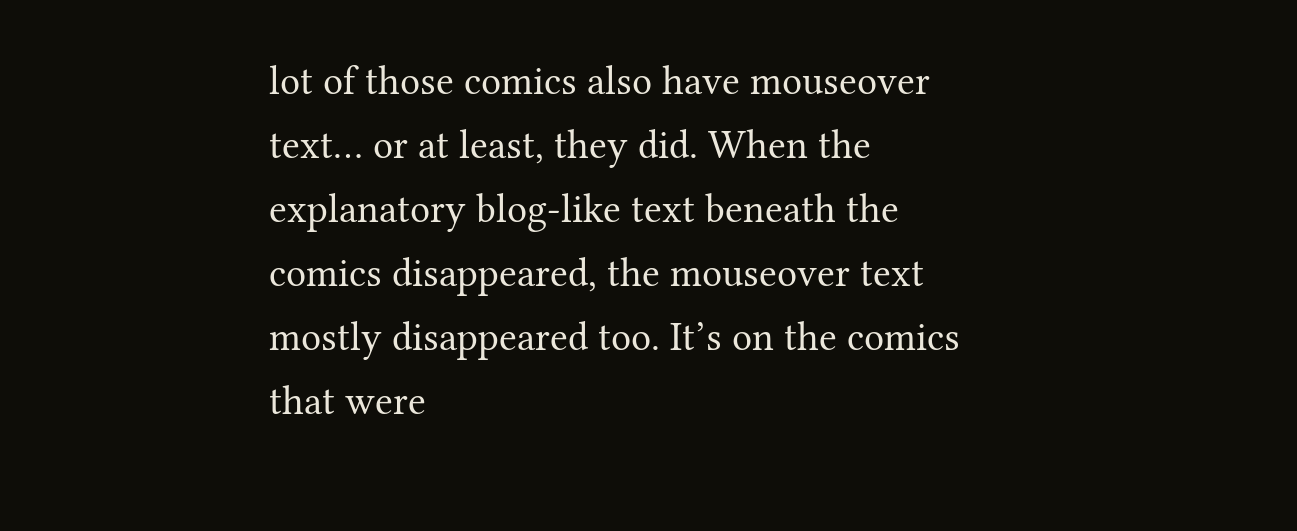lot of those comics also have mouseover text… or at least, they did. When the explanatory blog-like text beneath the comics disappeared, the mouseover text mostly disappeared too. It’s on the comics that were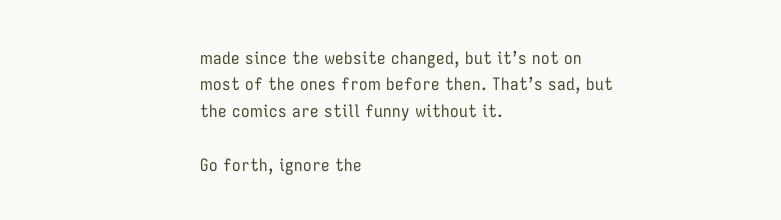made since the website changed, but it’s not on most of the ones from before then. That’s sad, but the comics are still funny without it.

Go forth, ignore the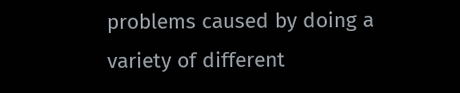problems caused by doing a variety of different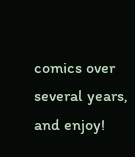comics over several years, and enjoy!